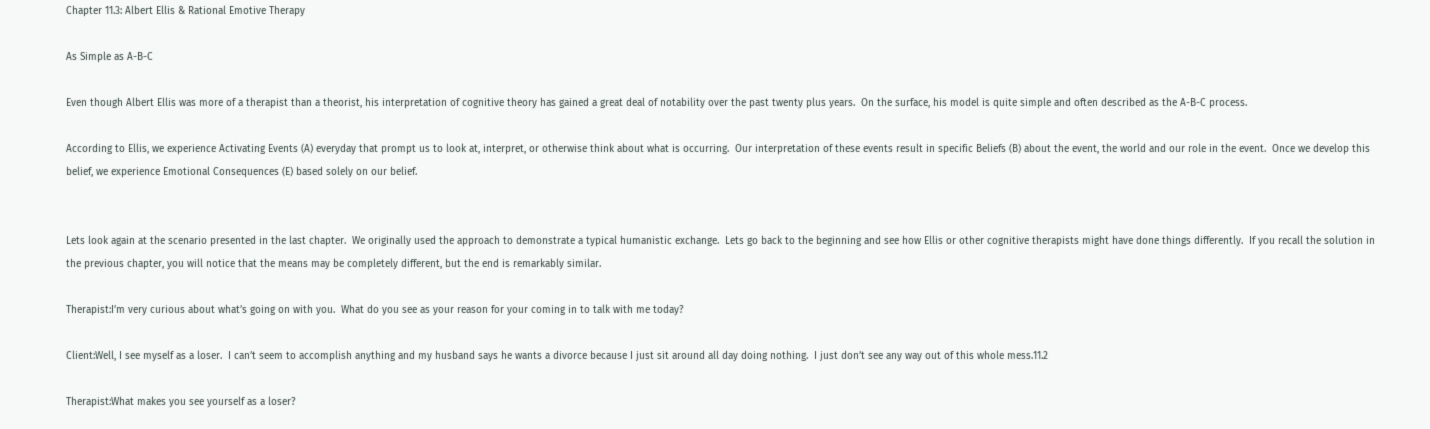Chapter 11.3: Albert Ellis & Rational Emotive Therapy

As Simple as A-B-C

Even though Albert Ellis was more of a therapist than a theorist, his interpretation of cognitive theory has gained a great deal of notability over the past twenty plus years.  On the surface, his model is quite simple and often described as the A-B-C process.

According to Ellis, we experience Activating Events (A) everyday that prompt us to look at, interpret, or otherwise think about what is occurring.  Our interpretation of these events result in specific Beliefs (B) about the event, the world and our role in the event.  Once we develop this belief, we experience Emotional Consequences (E) based solely on our belief.


Lets look again at the scenario presented in the last chapter.  We originally used the approach to demonstrate a typical humanistic exchange.  Lets go back to the beginning and see how Ellis or other cognitive therapists might have done things differently.  If you recall the solution in the previous chapter, you will notice that the means may be completely different, but the end is remarkably similar.

Therapist:I’m very curious about what’s going on with you.  What do you see as your reason for your coming in to talk with me today?

Client:Well, I see myself as a loser.  I can’t seem to accomplish anything and my husband says he wants a divorce because I just sit around all day doing nothing.  I just don’t see any way out of this whole mess.11.2

Therapist:What makes you see yourself as a loser?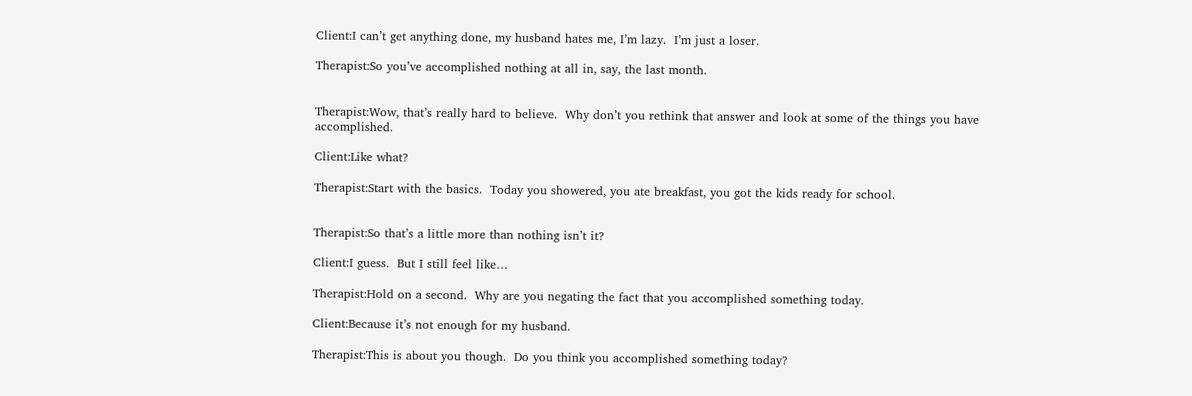Client:I can’t get anything done, my husband hates me, I’m lazy.  I’m just a loser.

Therapist:So you’ve accomplished nothing at all in, say, the last month.


Therapist:Wow, that’s really hard to believe.  Why don’t you rethink that answer and look at some of the things you have accomplished.

Client:Like what?

Therapist:Start with the basics.  Today you showered, you ate breakfast, you got the kids ready for school.


Therapist:So that’s a little more than nothing isn’t it?

Client:I guess.  But I still feel like…

Therapist:Hold on a second.  Why are you negating the fact that you accomplished something today.

Client:Because it’s not enough for my husband.

Therapist:This is about you though.  Do you think you accomplished something today?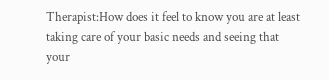Therapist:How does it feel to know you are at least taking care of your basic needs and seeing that your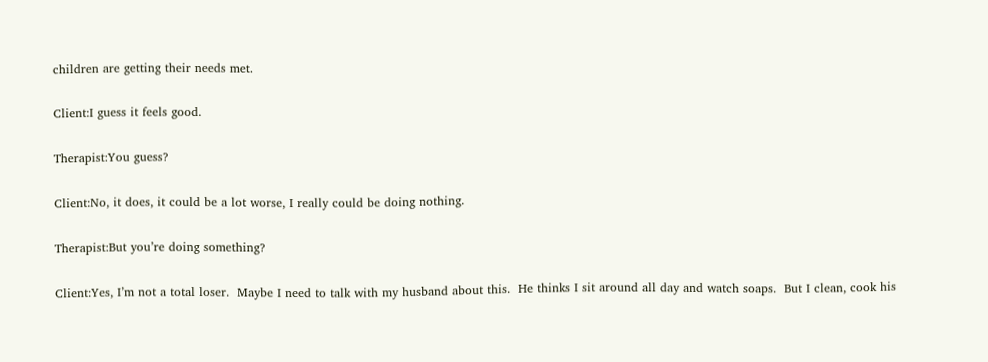children are getting their needs met.

Client:I guess it feels good.

Therapist:You guess?

Client:No, it does, it could be a lot worse, I really could be doing nothing.

Therapist:But you’re doing something?

Client:Yes, I’m not a total loser.  Maybe I need to talk with my husband about this.  He thinks I sit around all day and watch soaps.  But I clean, cook his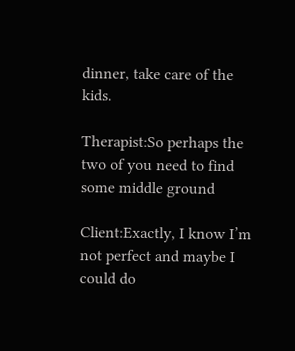dinner, take care of the kids.

Therapist:So perhaps the two of you need to find some middle ground

Client:Exactly, I know I’m not perfect and maybe I could do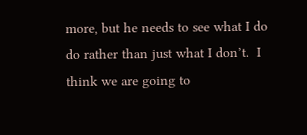more, but he needs to see what I do do rather than just what I don’t.  I think we are going to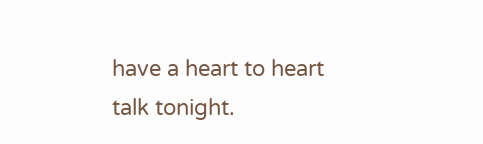have a heart to heart talk tonight.